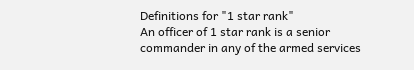Definitions for "1 star rank"
An officer of 1 star rank is a senior commander in any of the armed services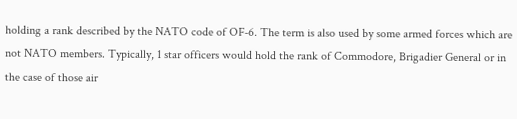holding a rank described by the NATO code of OF-6. The term is also used by some armed forces which are not NATO members. Typically, 1 star officers would hold the rank of Commodore, Brigadier General or in the case of those air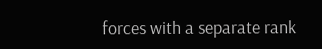forces with a separate rank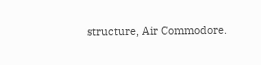structure, Air Commodore.